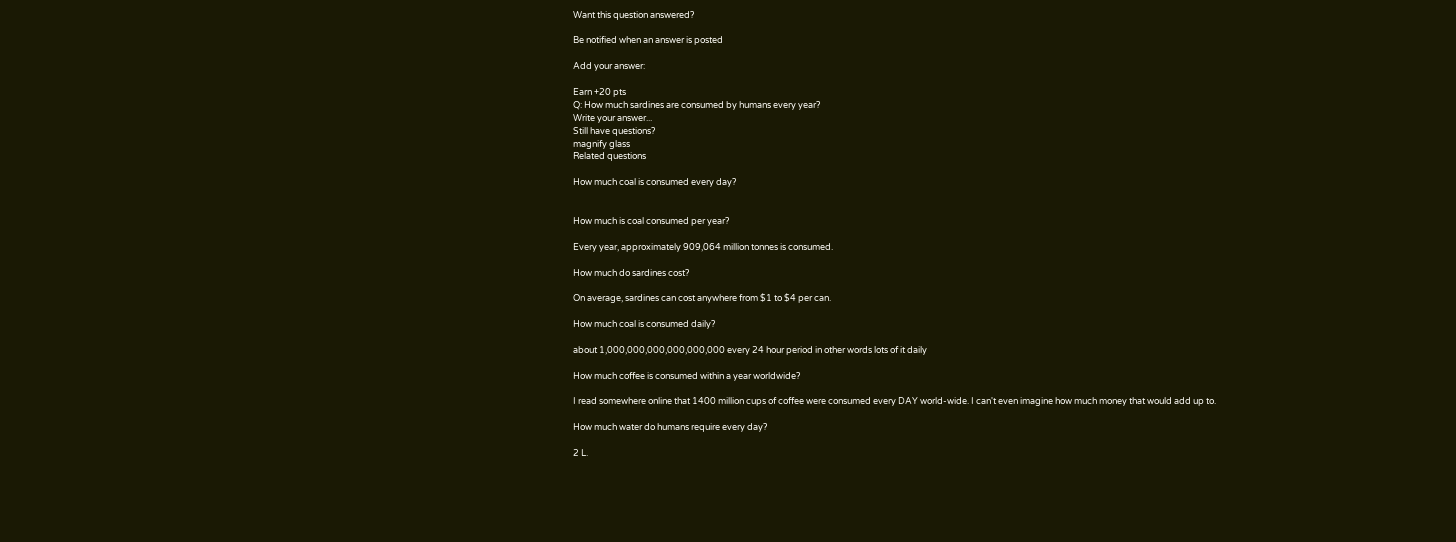Want this question answered?

Be notified when an answer is posted

Add your answer:

Earn +20 pts
Q: How much sardines are consumed by humans every year?
Write your answer...
Still have questions?
magnify glass
Related questions

How much coal is consumed every day?


How much is coal consumed per year?

Every year, approximately 909,064 million tonnes is consumed.

How much do sardines cost?

On average, sardines can cost anywhere from $1 to $4 per can.

How much coal is consumed daily?

about 1,000,000,000,000,000,000 every 24 hour period in other words lots of it daily

How much coffee is consumed within a year worldwide?

I read somewhere online that 1400 million cups of coffee were consumed every DAY world-wide. I can't even imagine how much money that would add up to.

How much water do humans require every day?

2 L.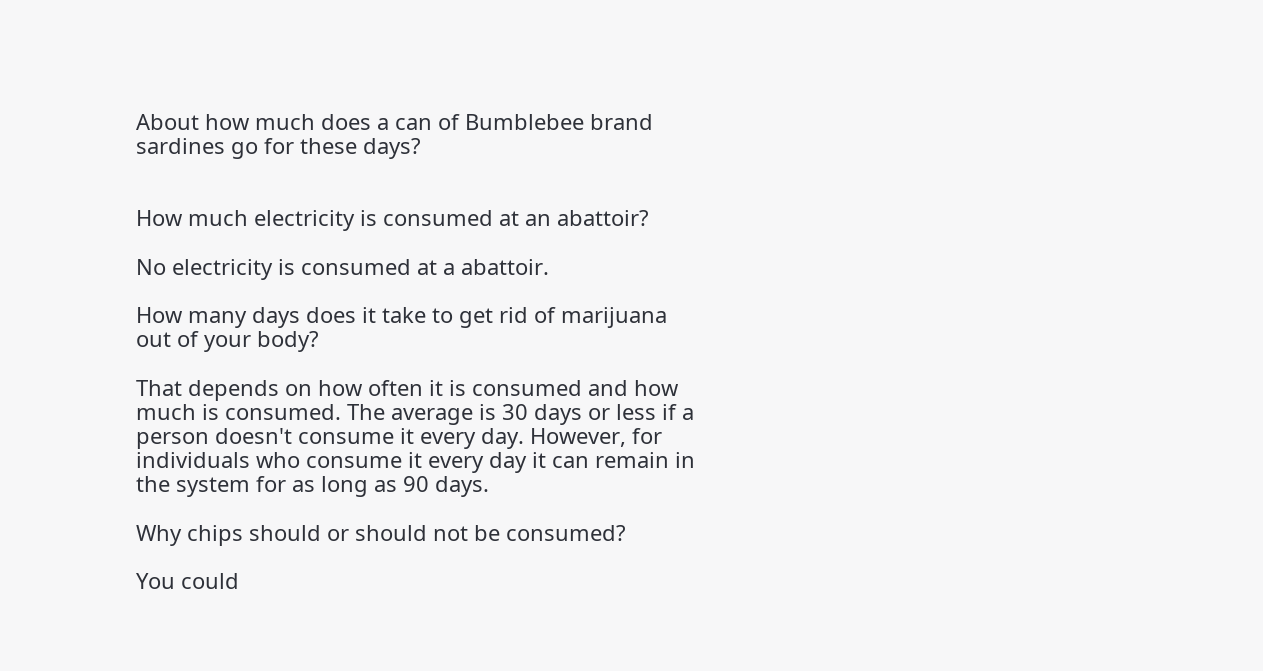About how much does a can of Bumblebee brand sardines go for these days?


How much electricity is consumed at an abattoir?

No electricity is consumed at a abattoir.

How many days does it take to get rid of marijuana out of your body?

That depends on how often it is consumed and how much is consumed. The average is 30 days or less if a person doesn't consume it every day. However, for individuals who consume it every day it can remain in the system for as long as 90 days.

Why chips should or should not be consumed?

You could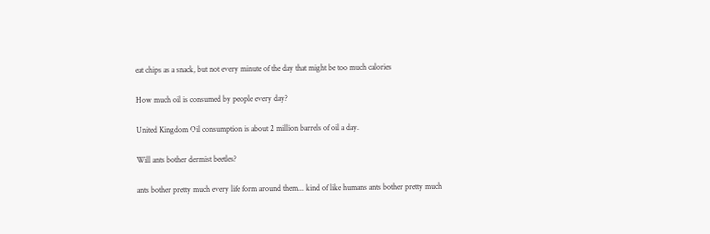eat chips as a snack, but not every minute of the day that might be too much calories

How much oil is consumed by people every day?

United Kingdom Oil consumption is about 2 million barrels of oil a day.

Will ants bother dermist beetles?

ants bother pretty much every life form around them... kind of like humans ants bother pretty much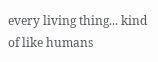every living thing... kind of like humans